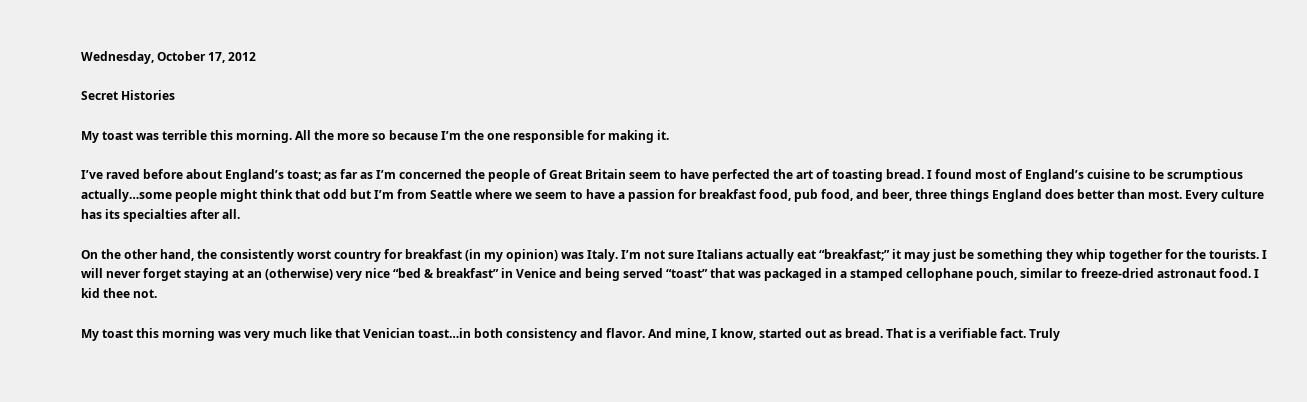Wednesday, October 17, 2012

Secret Histories

My toast was terrible this morning. All the more so because I’m the one responsible for making it.

I’ve raved before about England’s toast; as far as I’m concerned the people of Great Britain seem to have perfected the art of toasting bread. I found most of England’s cuisine to be scrumptious actually…some people might think that odd but I’m from Seattle where we seem to have a passion for breakfast food, pub food, and beer, three things England does better than most. Every culture has its specialties after all.

On the other hand, the consistently worst country for breakfast (in my opinion) was Italy. I’m not sure Italians actually eat “breakfast;” it may just be something they whip together for the tourists. I will never forget staying at an (otherwise) very nice “bed & breakfast” in Venice and being served “toast” that was packaged in a stamped cellophane pouch, similar to freeze-dried astronaut food. I kid thee not.

My toast this morning was very much like that Venician toast…in both consistency and flavor. And mine, I know, started out as bread. That is a verifiable fact. Truly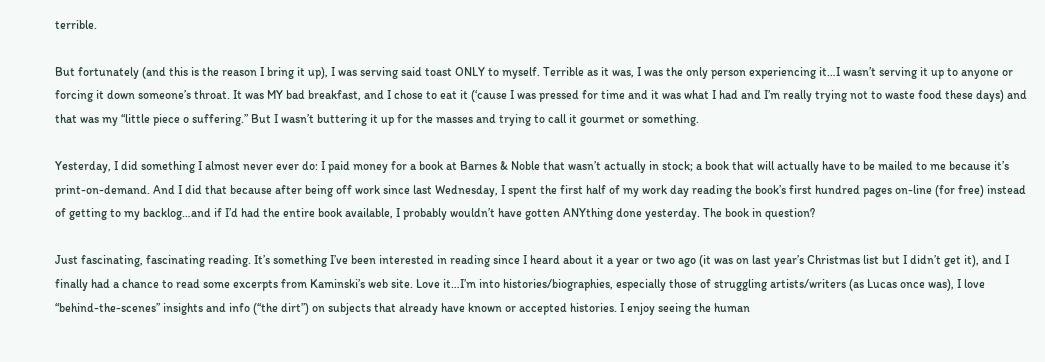terrible.

But fortunately (and this is the reason I bring it up), I was serving said toast ONLY to myself. Terrible as it was, I was the only person experiencing it…I wasn’t serving it up to anyone or forcing it down someone’s throat. It was MY bad breakfast, and I chose to eat it (‘cause I was pressed for time and it was what I had and I’m really trying not to waste food these days) and that was my “little piece o suffering.” But I wasn’t buttering it up for the masses and trying to call it gourmet or something.

Yesterday, I did something I almost never ever do: I paid money for a book at Barnes & Noble that wasn’t actually in stock; a book that will actually have to be mailed to me because it’s print-on-demand. And I did that because after being off work since last Wednesday, I spent the first half of my work day reading the book’s first hundred pages on-line (for free) instead of getting to my backlog…and if I’d had the entire book available, I probably wouldn’t have gotten ANYthing done yesterday. The book in question?

Just fascinating, fascinating reading. It’s something I’ve been interested in reading since I heard about it a year or two ago (it was on last year’s Christmas list but I didn’t get it), and I finally had a chance to read some excerpts from Kaminski’s web site. Love it…I’m into histories/biographies, especially those of struggling artists/writers (as Lucas once was), I love “behind-the-scenes” insights and info (“the dirt”) on subjects that already have known or accepted histories. I enjoy seeing the human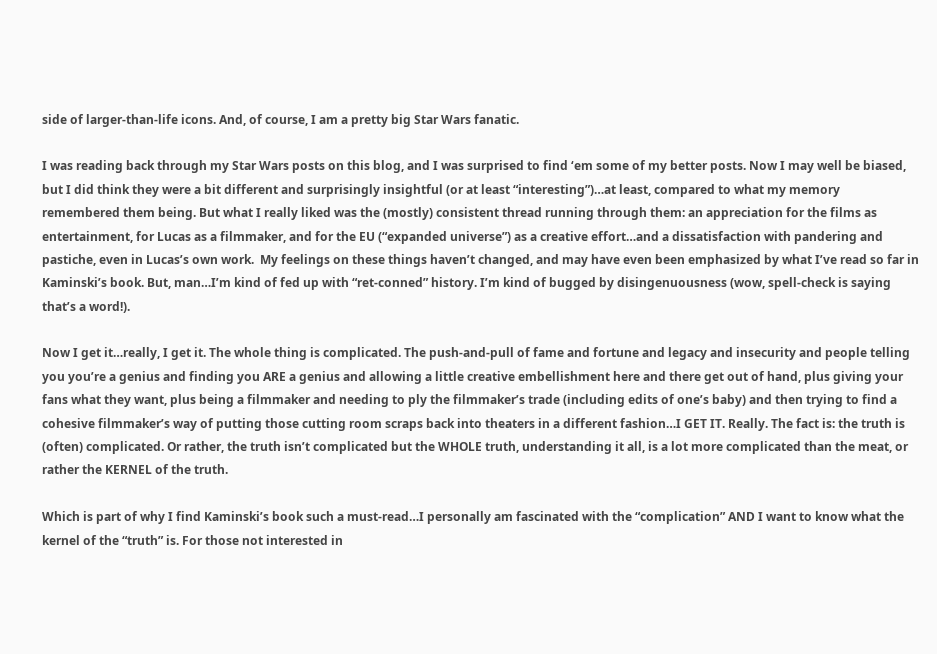side of larger-than-life icons. And, of course, I am a pretty big Star Wars fanatic.

I was reading back through my Star Wars posts on this blog, and I was surprised to find ‘em some of my better posts. Now I may well be biased, but I did think they were a bit different and surprisingly insightful (or at least “interesting”)…at least, compared to what my memory remembered them being. But what I really liked was the (mostly) consistent thread running through them: an appreciation for the films as entertainment, for Lucas as a filmmaker, and for the EU (“expanded universe”) as a creative effort…and a dissatisfaction with pandering and pastiche, even in Lucas’s own work.  My feelings on these things haven’t changed, and may have even been emphasized by what I’ve read so far in Kaminski’s book. But, man…I’m kind of fed up with “ret-conned” history. I’m kind of bugged by disingenuousness (wow, spell-check is saying that’s a word!).

Now I get it…really, I get it. The whole thing is complicated. The push-and-pull of fame and fortune and legacy and insecurity and people telling you you’re a genius and finding you ARE a genius and allowing a little creative embellishment here and there get out of hand, plus giving your fans what they want, plus being a filmmaker and needing to ply the filmmaker’s trade (including edits of one’s baby) and then trying to find a cohesive filmmaker’s way of putting those cutting room scraps back into theaters in a different fashion…I GET IT. Really. The fact is: the truth is (often) complicated. Or rather, the truth isn’t complicated but the WHOLE truth, understanding it all, is a lot more complicated than the meat, or rather the KERNEL of the truth.

Which is part of why I find Kaminski’s book such a must-read…I personally am fascinated with the “complication” AND I want to know what the kernel of the “truth” is. For those not interested in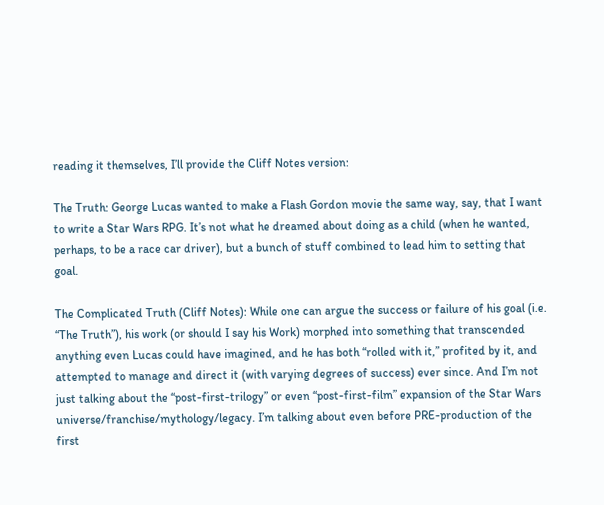reading it themselves, I’ll provide the Cliff Notes version:

The Truth: George Lucas wanted to make a Flash Gordon movie the same way, say, that I want to write a Star Wars RPG. It’s not what he dreamed about doing as a child (when he wanted, perhaps, to be a race car driver), but a bunch of stuff combined to lead him to setting that goal.

The Complicated Truth (Cliff Notes): While one can argue the success or failure of his goal (i.e. “The Truth”), his work (or should I say his Work) morphed into something that transcended anything even Lucas could have imagined, and he has both “rolled with it,” profited by it, and attempted to manage and direct it (with varying degrees of success) ever since. And I’m not just talking about the “post-first-trilogy” or even “post-first-film” expansion of the Star Wars universe/franchise/mythology/legacy. I’m talking about even before PRE-production of the first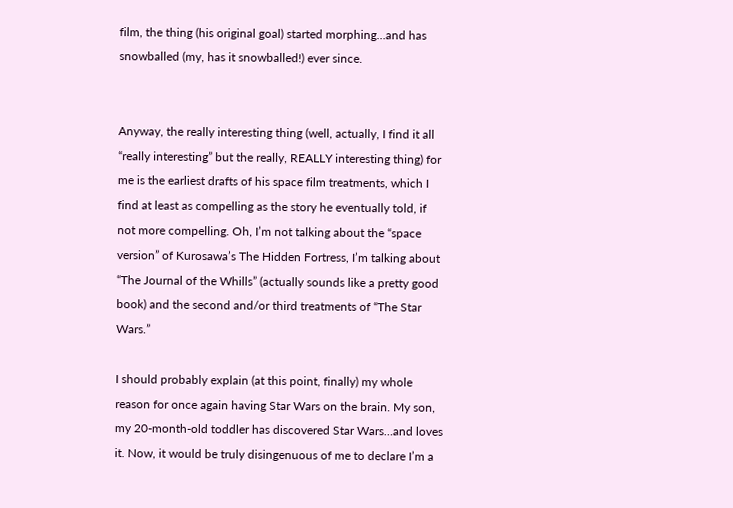film, the thing (his original goal) started morphing…and has snowballed (my, has it snowballed!) ever since.


Anyway, the really interesting thing (well, actually, I find it all “really interesting” but the really, REALLY interesting thing) for me is the earliest drafts of his space film treatments, which I find at least as compelling as the story he eventually told, if not more compelling. Oh, I’m not talking about the “space version” of Kurosawa’s The Hidden Fortress, I’m talking about “The Journal of the Whills” (actually sounds like a pretty good book) and the second and/or third treatments of “The Star Wars.”

I should probably explain (at this point, finally) my whole reason for once again having Star Wars on the brain. My son, my 20-month-old toddler has discovered Star Wars…and loves it. Now, it would be truly disingenuous of me to declare I’m a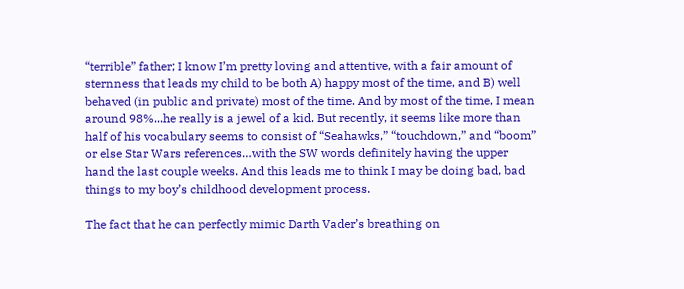“terrible” father; I know I’m pretty loving and attentive, with a fair amount of sternness that leads my child to be both A) happy most of the time, and B) well behaved (in public and private) most of the time. And by most of the time, I mean around 98%...he really is a jewel of a kid. But recently, it seems like more than half of his vocabulary seems to consist of “Seahawks,” “touchdown,” and “boom” or else Star Wars references…with the SW words definitely having the upper hand the last couple weeks. And this leads me to think I may be doing bad, bad things to my boy’s childhood development process.

The fact that he can perfectly mimic Darth Vader’s breathing on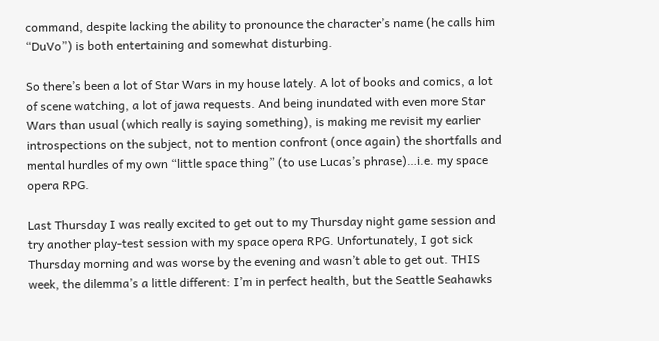command, despite lacking the ability to pronounce the character’s name (he calls him “DuVo”) is both entertaining and somewhat disturbing.

So there’s been a lot of Star Wars in my house lately. A lot of books and comics, a lot of scene watching, a lot of jawa requests. And being inundated with even more Star Wars than usual (which really is saying something), is making me revisit my earlier introspections on the subject, not to mention confront (once again) the shortfalls and mental hurdles of my own “little space thing” (to use Lucas’s phrase)…i.e. my space opera RPG.

Last Thursday I was really excited to get out to my Thursday night game session and try another play-test session with my space opera RPG. Unfortunately, I got sick Thursday morning and was worse by the evening and wasn’t able to get out. THIS week, the dilemma’s a little different: I’m in perfect health, but the Seattle Seahawks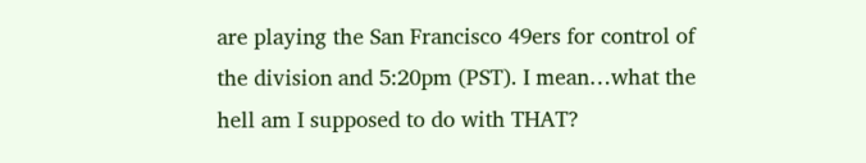are playing the San Francisco 49ers for control of the division and 5:20pm (PST). I mean…what the hell am I supposed to do with THAT?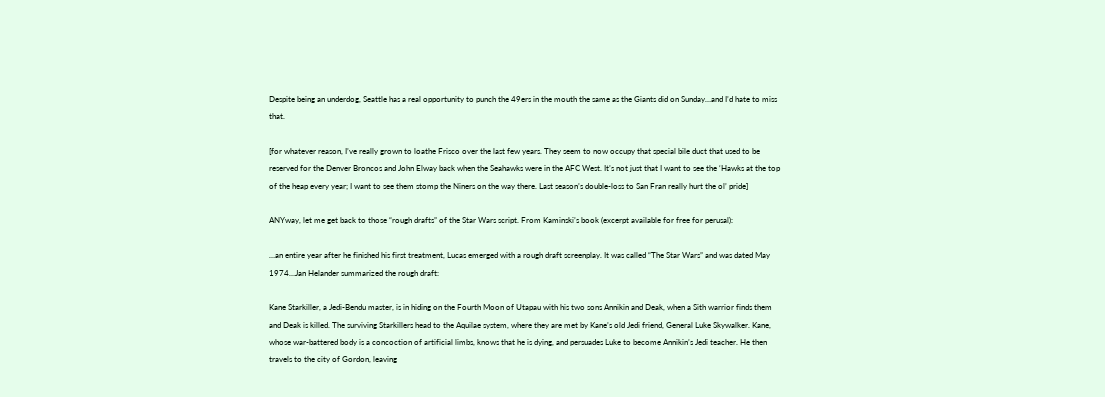Despite being an underdog, Seattle has a real opportunity to punch the 49ers in the mouth the same as the Giants did on Sunday…and I’d hate to miss that.

[for whatever reason, I’ve really grown to loathe Frisco over the last few years. They seem to now occupy that special bile duct that used to be reserved for the Denver Broncos and John Elway back when the Seahawks were in the AFC West. It’s not just that I want to see the ‘Hawks at the top of the heap every year; I want to see them stomp the Niners on the way there. Last season’s double-loss to San Fran really hurt the ol’ pride]

ANYway, let me get back to those “rough drafts” of the Star Wars script. From Kaminski’s book (excerpt available for free for perusal):

…an entire year after he finished his first treatment, Lucas emerged with a rough draft screenplay. It was called “The Star Wars” and was dated May 1974…Jan Helander summarized the rough draft:

Kane Starkiller, a Jedi-Bendu master, is in hiding on the Fourth Moon of Utapau with his two sons Annikin and Deak, when a Sith warrior finds them and Deak is killed. The surviving Starkillers head to the Aquilae system, where they are met by Kane’s old Jedi friend, General Luke Skywalker. Kane, whose war-battered body is a concoction of artificial limbs, knows that he is dying, and persuades Luke to become Annikin’s Jedi teacher. He then travels to the city of Gordon, leaving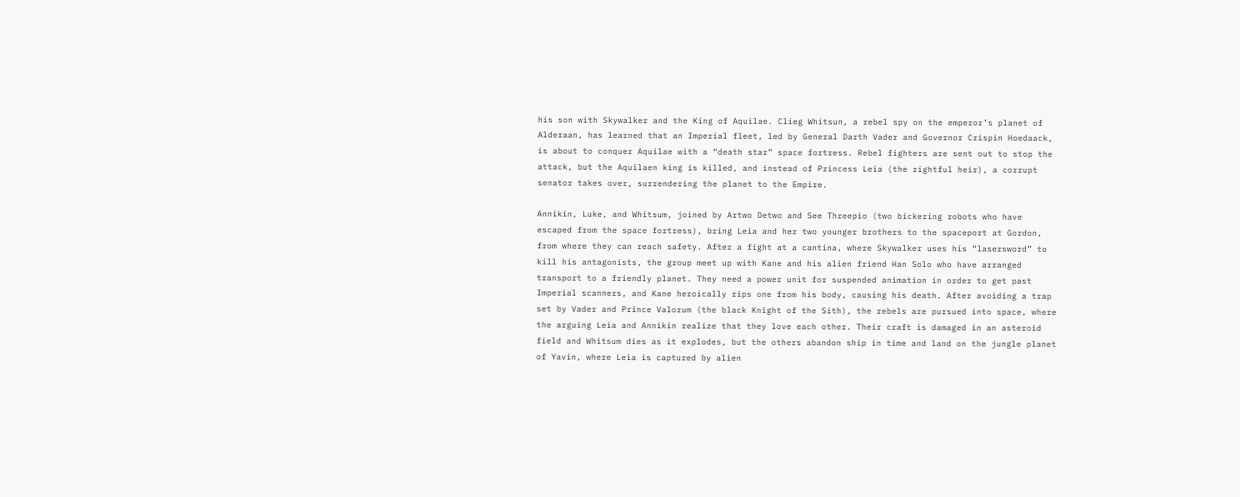his son with Skywalker and the King of Aquilae. Clieg Whitsun, a rebel spy on the emperor’s planet of Alderaan, has learned that an Imperial fleet, led by General Darth Vader and Governor Crispin Hoedaack, is about to conquer Aquilae with a “death star” space fortress. Rebel fighters are sent out to stop the attack, but the Aquilaen king is killed, and instead of Princess Leia (the rightful heir), a corrupt senator takes over, surrendering the planet to the Empire.

Annikin, Luke, and Whitsum, joined by Artwo Detwo and See Threepio (two bickering robots who have escaped from the space fortress), bring Leia and her two younger brothers to the spaceport at Gordon, from where they can reach safety. After a fight at a cantina, where Skywalker uses his “lasersword” to kill his antagonists, the group meet up with Kane and his alien friend Han Solo who have arranged transport to a friendly planet. They need a power unit for suspended animation in order to get past Imperial scanners, and Kane heroically rips one from his body, causing his death. After avoiding a trap set by Vader and Prince Valorum (the black Knight of the Sith), the rebels are pursued into space, where the arguing Leia and Annikin realize that they love each other. Their craft is damaged in an asteroid field and Whitsum dies as it explodes, but the others abandon ship in time and land on the jungle planet of Yavin, where Leia is captured by alien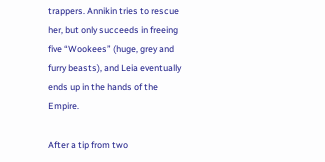trappers. Annikin tries to rescue her, but only succeeds in freeing five “Wookees” (huge, grey and furry beasts), and Leia eventually ends up in the hands of the Empire.

After a tip from two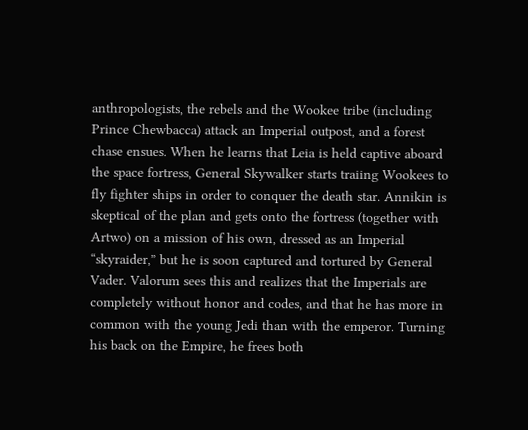anthropologists, the rebels and the Wookee tribe (including Prince Chewbacca) attack an Imperial outpost, and a forest chase ensues. When he learns that Leia is held captive aboard the space fortress, General Skywalker starts traiing Wookees to fly fighter ships in order to conquer the death star. Annikin is skeptical of the plan and gets onto the fortress (together with Artwo) on a mission of his own, dressed as an Imperial “skyraider,” but he is soon captured and tortured by General Vader. Valorum sees this and realizes that the Imperials are completely without honor and codes, and that he has more in common with the young Jedi than with the emperor. Turning his back on the Empire, he frees both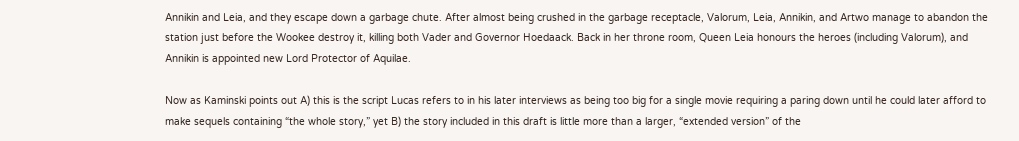Annikin and Leia, and they escape down a garbage chute. After almost being crushed in the garbage receptacle, Valorum, Leia, Annikin, and Artwo manage to abandon the station just before the Wookee destroy it, killing both Vader and Governor Hoedaack. Back in her throne room, Queen Leia honours the heroes (including Valorum), and Annikin is appointed new Lord Protector of Aquilae.

Now as Kaminski points out A) this is the script Lucas refers to in his later interviews as being too big for a single movie requiring a paring down until he could later afford to make sequels containing “the whole story,” yet B) the story included in this draft is little more than a larger, “extended version” of the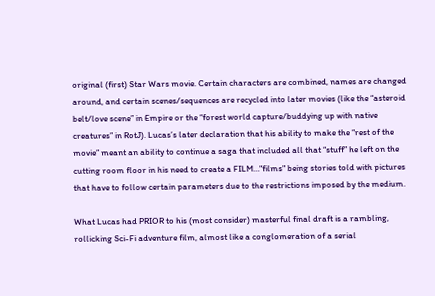original (first) Star Wars movie. Certain characters are combined, names are changed around, and certain scenes/sequences are recycled into later movies (like the “asteroid belt/love scene” in Empire or the “forest world capture/buddying up with native creatures” in RotJ). Lucas’s later declaration that his ability to make the “rest of the movie” meant an ability to continue a saga that included all that “stuff” he left on the cutting room floor in his need to create a FILM…"films" being stories told with pictures that have to follow certain parameters due to the restrictions imposed by the medium.

What Lucas had PRIOR to his (most consider) masterful final draft is a rambling, rollicking Sci-Fi adventure film, almost like a conglomeration of a serial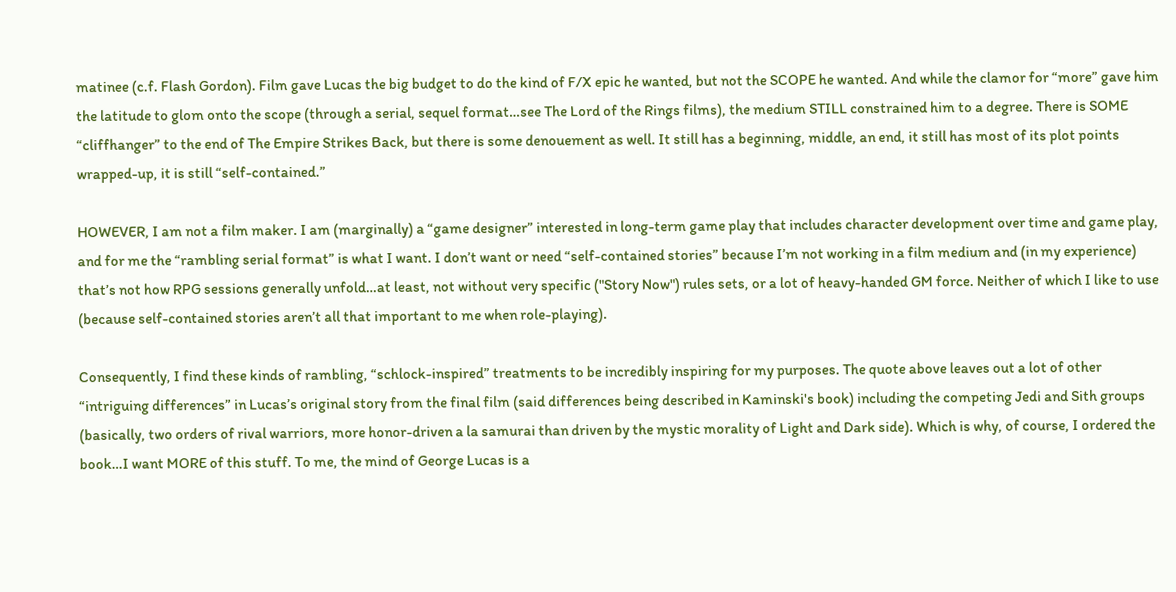matinee (c.f. Flash Gordon). Film gave Lucas the big budget to do the kind of F/X epic he wanted, but not the SCOPE he wanted. And while the clamor for “more” gave him the latitude to glom onto the scope (through a serial, sequel format…see The Lord of the Rings films), the medium STILL constrained him to a degree. There is SOME “cliffhanger” to the end of The Empire Strikes Back, but there is some denouement as well. It still has a beginning, middle, an end, it still has most of its plot points wrapped-up, it is still “self-contained.”

HOWEVER, I am not a film maker. I am (marginally) a “game designer” interested in long-term game play that includes character development over time and game play, and for me the “rambling serial format” is what I want. I don’t want or need “self-contained stories” because I’m not working in a film medium and (in my experience) that’s not how RPG sessions generally unfold…at least, not without very specific ("Story Now") rules sets, or a lot of heavy-handed GM force. Neither of which I like to use (because self-contained stories aren’t all that important to me when role-playing).

Consequently, I find these kinds of rambling, “schlock-inspired” treatments to be incredibly inspiring for my purposes. The quote above leaves out a lot of other “intriguing differences” in Lucas’s original story from the final film (said differences being described in Kaminski's book) including the competing Jedi and Sith groups (basically, two orders of rival warriors, more honor-driven a la samurai than driven by the mystic morality of Light and Dark side). Which is why, of course, I ordered the book…I want MORE of this stuff. To me, the mind of George Lucas is a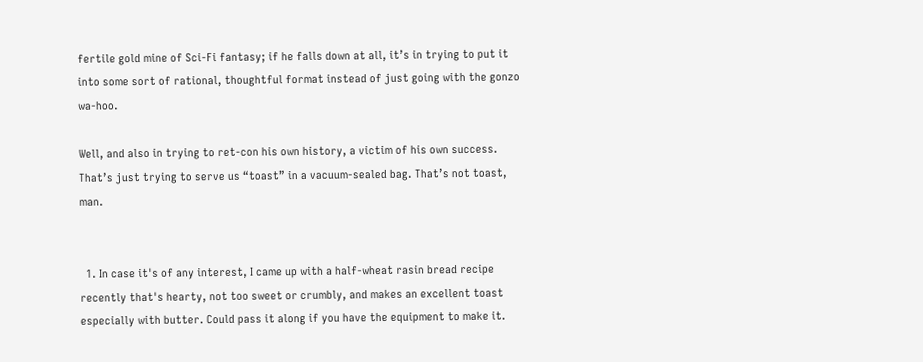fertile gold mine of Sci-Fi fantasy; if he falls down at all, it’s in trying to put it into some sort of rational, thoughtful format instead of just going with the gonzo wa-hoo.

Well, and also in trying to ret-con his own history, a victim of his own success. That’s just trying to serve us “toast” in a vacuum-sealed bag. That’s not toast, man.


  1. In case it's of any interest, I came up with a half-wheat rasin bread recipe recently that's hearty, not too sweet or crumbly, and makes an excellent toast especially with butter. Could pass it along if you have the equipment to make it.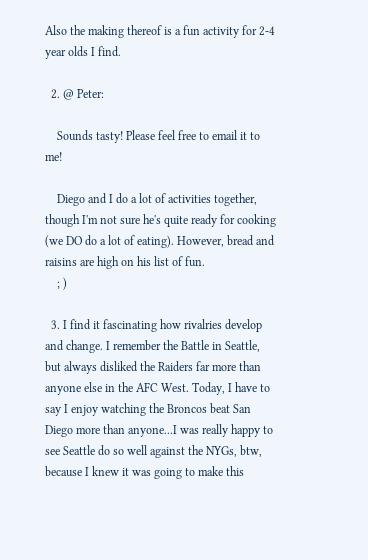Also the making thereof is a fun activity for 2-4 year olds I find.

  2. @ Peter:

    Sounds tasty! Please feel free to email it to me!

    Diego and I do a lot of activities together, though I'm not sure he's quite ready for cooking (we DO do a lot of eating). However, bread and raisins are high on his list of fun.
    ; )

  3. I find it fascinating how rivalries develop and change. I remember the Battle in Seattle, but always disliked the Raiders far more than anyone else in the AFC West. Today, I have to say I enjoy watching the Broncos beat San Diego more than anyone...I was really happy to see Seattle do so well against the NYGs, btw, because I knew it was going to make this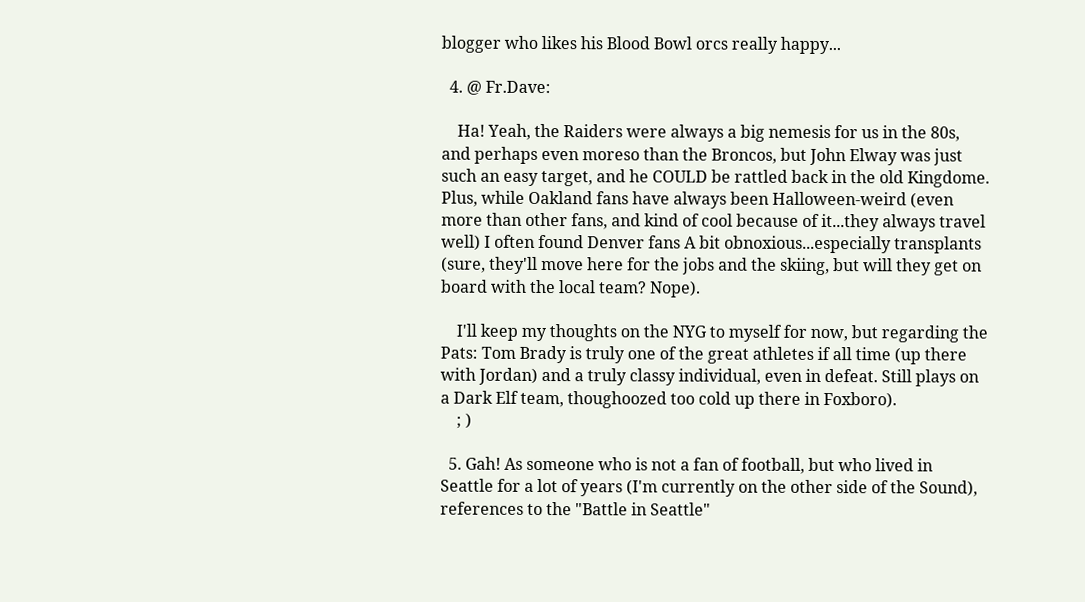blogger who likes his Blood Bowl orcs really happy...

  4. @ Fr.Dave:

    Ha! Yeah, the Raiders were always a big nemesis for us in the 80s, and perhaps even moreso than the Broncos, but John Elway was just such an easy target, and he COULD be rattled back in the old Kingdome. Plus, while Oakland fans have always been Halloween-weird (even more than other fans, and kind of cool because of it...they always travel well) I often found Denver fans A bit obnoxious...especially transplants (sure, they'll move here for the jobs and the skiing, but will they get on board with the local team? Nope).

    I'll keep my thoughts on the NYG to myself for now, but regarding the Pats: Tom Brady is truly one of the great athletes if all time (up there with Jordan) and a truly classy individual, even in defeat. Still plays on a Dark Elf team, thoughoozed too cold up there in Foxboro).
    ; )

  5. Gah! As someone who is not a fan of football, but who lived in Seattle for a lot of years (I'm currently on the other side of the Sound), references to the "Battle in Seattle"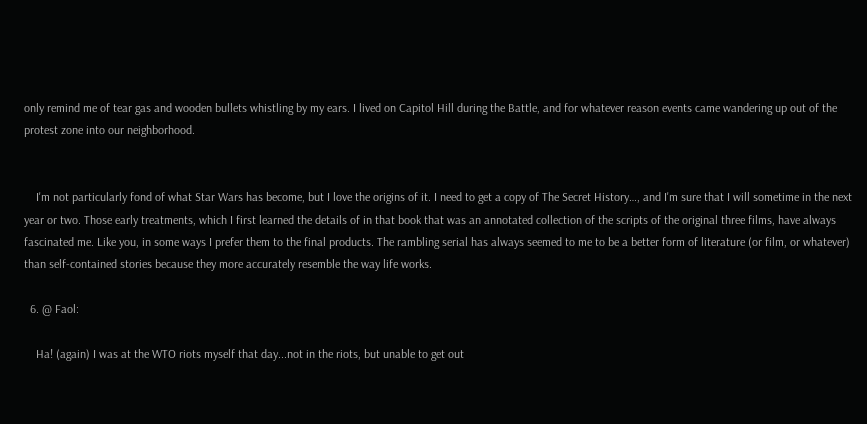only remind me of tear gas and wooden bullets whistling by my ears. I lived on Capitol Hill during the Battle, and for whatever reason events came wandering up out of the protest zone into our neighborhood.


    I'm not particularly fond of what Star Wars has become, but I love the origins of it. I need to get a copy of The Secret History…, and I'm sure that I will sometime in the next year or two. Those early treatments, which I first learned the details of in that book that was an annotated collection of the scripts of the original three films, have always fascinated me. Like you, in some ways I prefer them to the final products. The rambling serial has always seemed to me to be a better form of literature (or film, or whatever) than self-contained stories because they more accurately resemble the way life works.

  6. @ Faol:

    Ha! (again) I was at the WTO riots myself that day...not in the riots, but unable to get out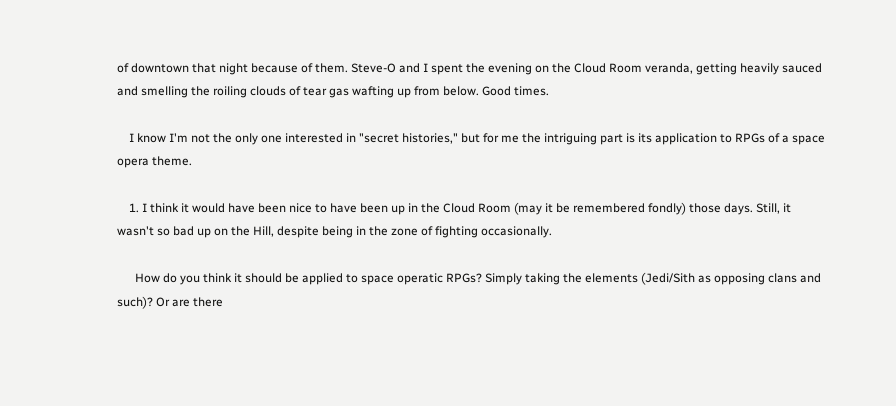of downtown that night because of them. Steve-O and I spent the evening on the Cloud Room veranda, getting heavily sauced and smelling the roiling clouds of tear gas wafting up from below. Good times.

    I know I'm not the only one interested in "secret histories," but for me the intriguing part is its application to RPGs of a space opera theme.

    1. I think it would have been nice to have been up in the Cloud Room (may it be remembered fondly) those days. Still, it wasn't so bad up on the Hill, despite being in the zone of fighting occasionally.

      How do you think it should be applied to space operatic RPGs? Simply taking the elements (Jedi/Sith as opposing clans and such)? Or are there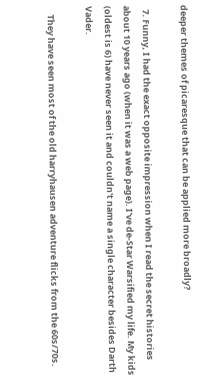deeper themes of picaresque that can be applied more broadly?

  7. Funny, I had the exact opposite impression when I read the secret histories about 10 years ago (when it was a web page). I've de-Star Warsified my life. My kids (oldest is 6) have never seen it and couldn't name a single character besides Darth Vader.

    They have seen most of the old harryhausen adventure flicks from the 60s/70s.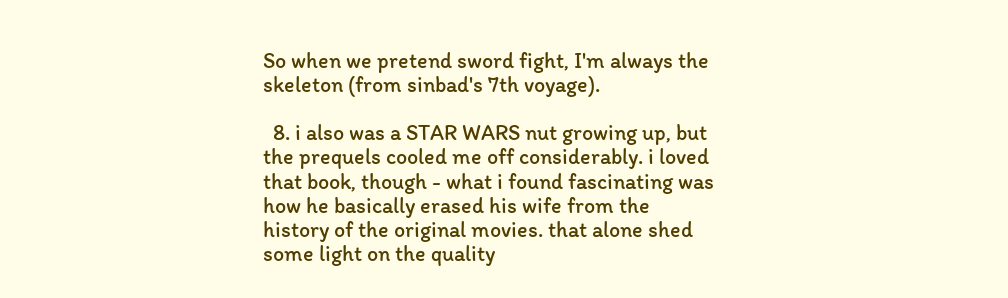So when we pretend sword fight, I'm always the skeleton (from sinbad's 7th voyage).

  8. i also was a STAR WARS nut growing up, but the prequels cooled me off considerably. i loved that book, though - what i found fascinating was how he basically erased his wife from the history of the original movies. that alone shed some light on the quality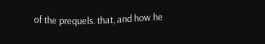of the prequels. that, and how he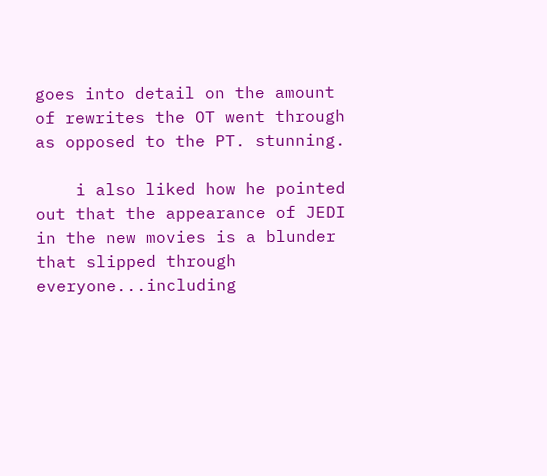goes into detail on the amount of rewrites the OT went through as opposed to the PT. stunning.

    i also liked how he pointed out that the appearance of JEDI in the new movies is a blunder that slipped through everyone...including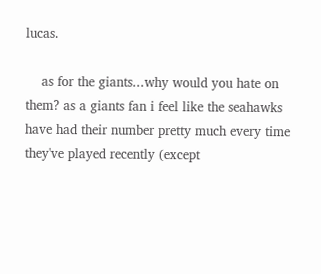lucas.

    as for the giants...why would you hate on them? as a giants fan i feel like the seahawks have had their number pretty much every time they've played recently (except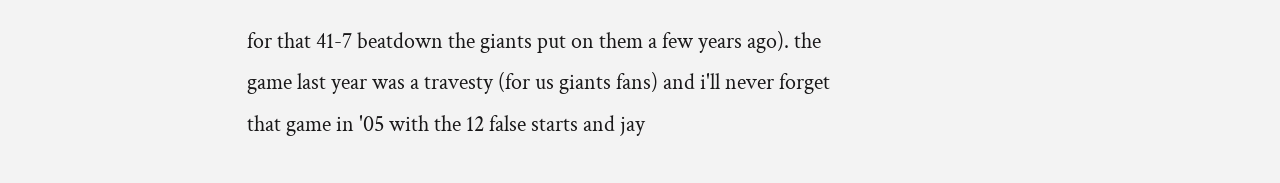for that 41-7 beatdown the giants put on them a few years ago). the game last year was a travesty (for us giants fans) and i'll never forget that game in '05 with the 12 false starts and jay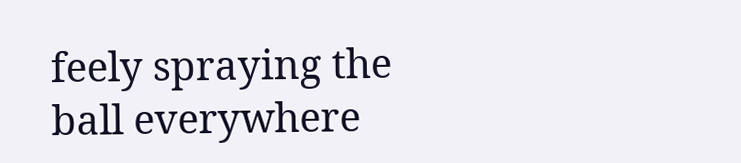feely spraying the ball everywhere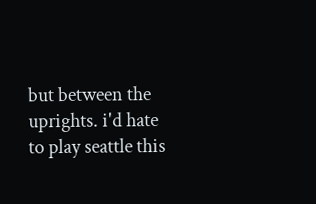but between the uprights. i'd hate to play seattle this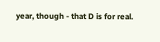year, though - that D is for real.